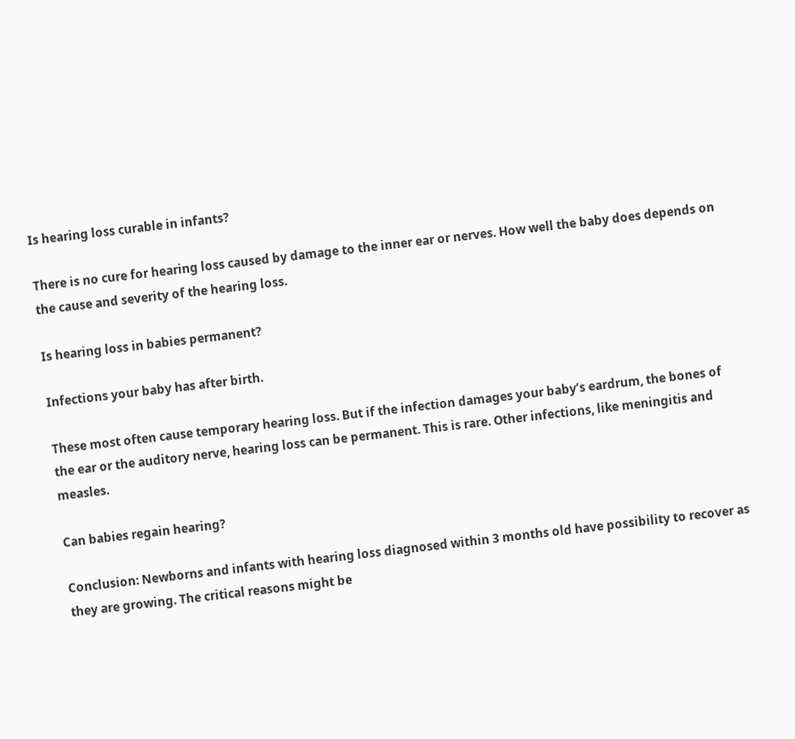Is hearing loss curable in infants?

There is no cure for hearing loss caused by damage to the inner ear or nerves. How well the baby does depends on the cause and severity of the hearing loss.

Is hearing loss in babies permanent?

Infections your baby has after birth.

These most often cause temporary hearing loss. But if the infection damages your baby’s eardrum, the bones of the ear or the auditory nerve, hearing loss can be permanent. This is rare. Other infections, like meningitis and measles.

Can babies regain hearing?

Conclusion: Newborns and infants with hearing loss diagnosed within 3 months old have possibility to recover as they are growing. The critical reasons might be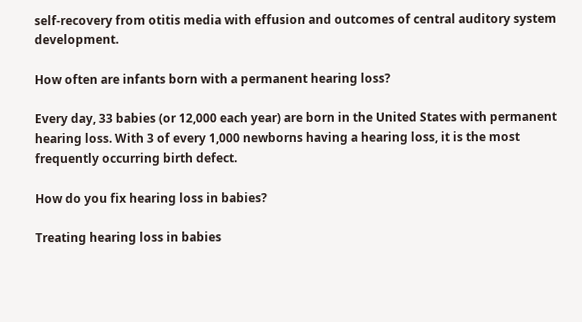self-recovery from otitis media with effusion and outcomes of central auditory system development.

How often are infants born with a permanent hearing loss?

Every day, 33 babies (or 12,000 each year) are born in the United States with permanent hearing loss. With 3 of every 1,000 newborns having a hearing loss, it is the most frequently occurring birth defect.

How do you fix hearing loss in babies?

Treating hearing loss in babies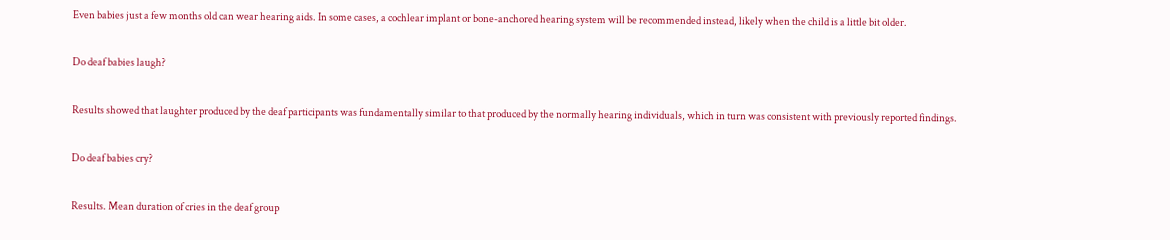Even babies just a few months old can wear hearing aids. In some cases, a cochlear implant or bone-anchored hearing system will be recommended instead, likely when the child is a little bit older.

Do deaf babies laugh?

Results showed that laughter produced by the deaf participants was fundamentally similar to that produced by the normally hearing individuals, which in turn was consistent with previously reported findings.

Do deaf babies cry?

Results. Mean duration of cries in the deaf group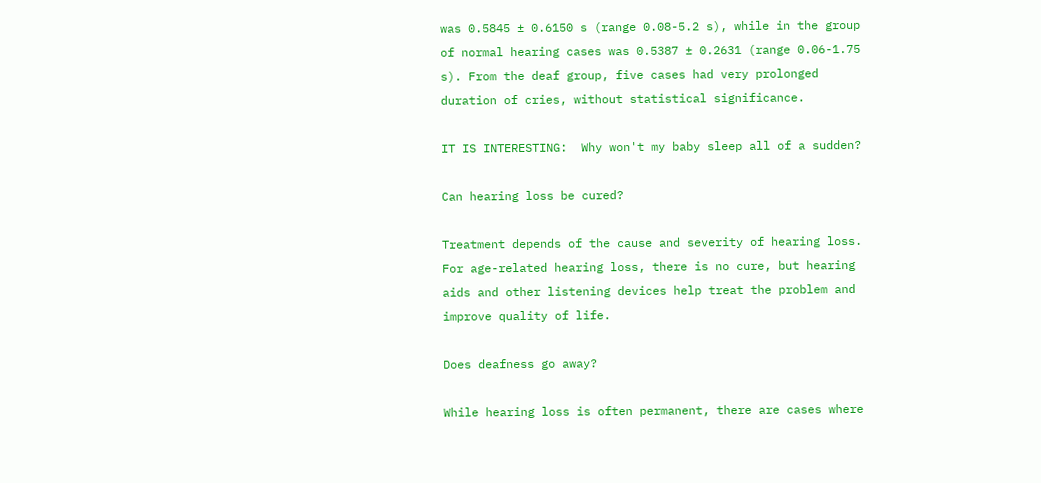was 0.5845 ± 0.6150 s (range 0.08-5.2 s), while in the group of normal hearing cases was 0.5387 ± 0.2631 (range 0.06-1.75 s). From the deaf group, five cases had very prolonged duration of cries, without statistical significance.

IT IS INTERESTING:  Why won't my baby sleep all of a sudden?

Can hearing loss be cured?

Treatment depends of the cause and severity of hearing loss. For age-related hearing loss, there is no cure, but hearing aids and other listening devices help treat the problem and improve quality of life.

Does deafness go away?

While hearing loss is often permanent, there are cases where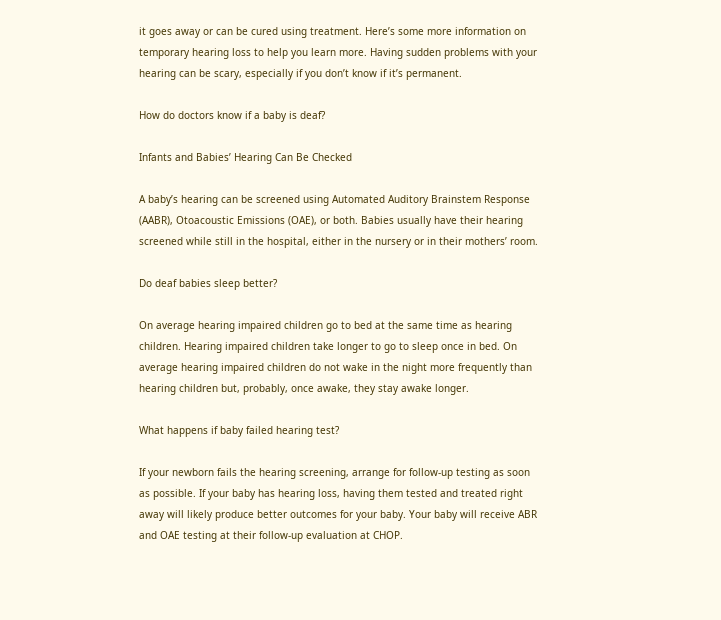it goes away or can be cured using treatment. Here’s some more information on temporary hearing loss to help you learn more. Having sudden problems with your hearing can be scary, especially if you don’t know if it’s permanent.

How do doctors know if a baby is deaf?

Infants and Babies’ Hearing Can Be Checked

A baby’s hearing can be screened using Automated Auditory Brainstem Response (AABR), Otoacoustic Emissions (OAE), or both. Babies usually have their hearing screened while still in the hospital, either in the nursery or in their mothers’ room.

Do deaf babies sleep better?

On average hearing impaired children go to bed at the same time as hearing children. Hearing impaired children take longer to go to sleep once in bed. On average hearing impaired children do not wake in the night more frequently than hearing children but, probably, once awake, they stay awake longer.

What happens if baby failed hearing test?

If your newborn fails the hearing screening, arrange for follow-up testing as soon as possible. If your baby has hearing loss, having them tested and treated right away will likely produce better outcomes for your baby. Your baby will receive ABR and OAE testing at their follow-up evaluation at CHOP.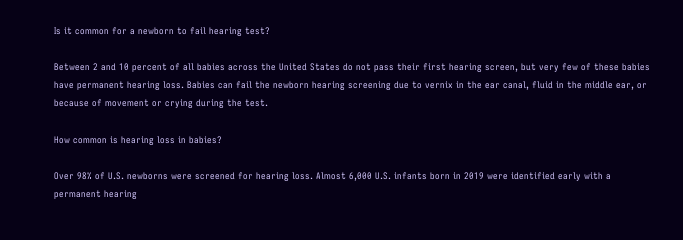Is it common for a newborn to fail hearing test?

Between 2 and 10 percent of all babies across the United States do not pass their first hearing screen, but very few of these babies have permanent hearing loss. Babies can fail the newborn hearing screening due to vernix in the ear canal, fluid in the middle ear, or because of movement or crying during the test.

How common is hearing loss in babies?

Over 98% of U.S. newborns were screened for hearing loss. Almost 6,000 U.S. infants born in 2019 were identified early with a permanent hearing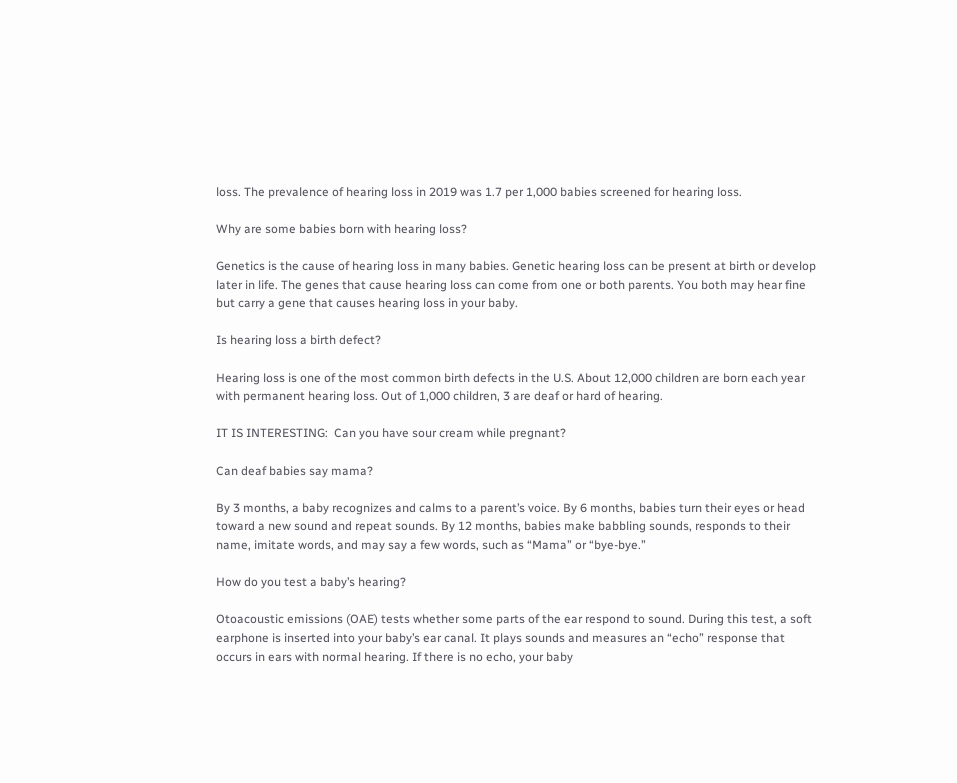loss. The prevalence of hearing loss in 2019 was 1.7 per 1,000 babies screened for hearing loss.

Why are some babies born with hearing loss?

Genetics is the cause of hearing loss in many babies. Genetic hearing loss can be present at birth or develop later in life. The genes that cause hearing loss can come from one or both parents. You both may hear fine but carry a gene that causes hearing loss in your baby.

Is hearing loss a birth defect?

Hearing loss is one of the most common birth defects in the U.S. About 12,000 children are born each year with permanent hearing loss. Out of 1,000 children, 3 are deaf or hard of hearing.

IT IS INTERESTING:  Can you have sour cream while pregnant?

Can deaf babies say mama?

By 3 months, a baby recognizes and calms to a parent’s voice. By 6 months, babies turn their eyes or head toward a new sound and repeat sounds. By 12 months, babies make babbling sounds, responds to their name, imitate words, and may say a few words, such as “Mama” or “bye-bye.”

How do you test a baby’s hearing?

Otoacoustic emissions (OAE) tests whether some parts of the ear respond to sound. During this test, a soft earphone is inserted into your baby’s ear canal. It plays sounds and measures an “echo” response that occurs in ears with normal hearing. If there is no echo, your baby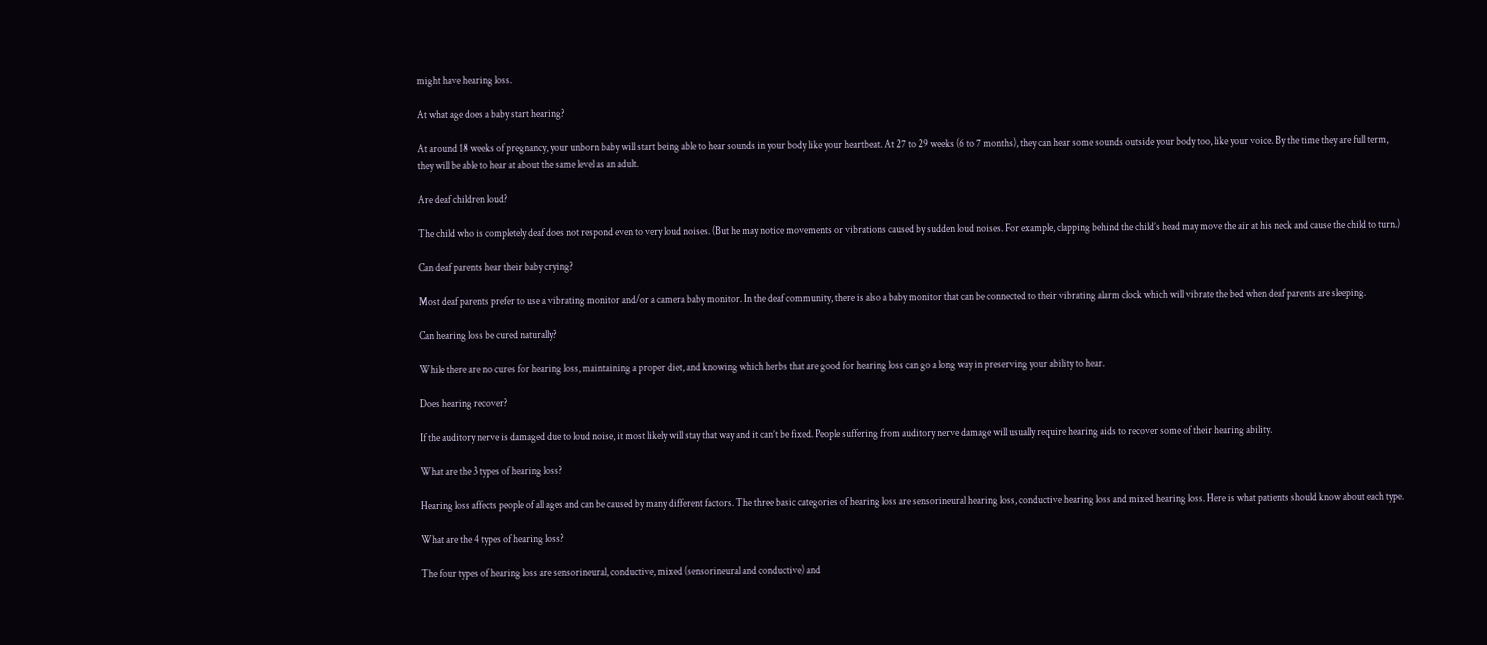might have hearing loss.

At what age does a baby start hearing?

At around 18 weeks of pregnancy, your unborn baby will start being able to hear sounds in your body like your heartbeat. At 27 to 29 weeks (6 to 7 months), they can hear some sounds outside your body too, like your voice. By the time they are full term, they will be able to hear at about the same level as an adult.

Are deaf children loud?

The child who is completely deaf does not respond even to very loud noises. (But he may notice movements or vibrations caused by sudden loud noises. For example, clapping behind the child’s head may move the air at his neck and cause the child to turn.)

Can deaf parents hear their baby crying?

Most deaf parents prefer to use a vibrating monitor and/or a camera baby monitor. In the deaf community, there is also a baby monitor that can be connected to their vibrating alarm clock which will vibrate the bed when deaf parents are sleeping.

Can hearing loss be cured naturally?

While there are no cures for hearing loss, maintaining a proper diet, and knowing which herbs that are good for hearing loss can go a long way in preserving your ability to hear.

Does hearing recover?

If the auditory nerve is damaged due to loud noise, it most likely will stay that way and it can’t be fixed. People suffering from auditory nerve damage will usually require hearing aids to recover some of their hearing ability.

What are the 3 types of hearing loss?

Hearing loss affects people of all ages and can be caused by many different factors. The three basic categories of hearing loss are sensorineural hearing loss, conductive hearing loss and mixed hearing loss. Here is what patients should know about each type.

What are the 4 types of hearing loss?

The four types of hearing loss are sensorineural, conductive, mixed (sensorineural and conductive) and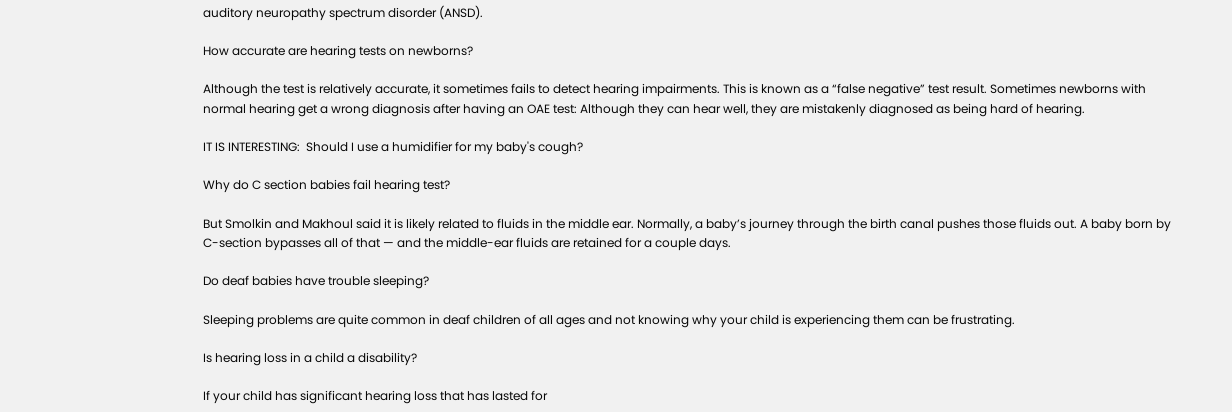auditory neuropathy spectrum disorder (ANSD).

How accurate are hearing tests on newborns?

Although the test is relatively accurate, it sometimes fails to detect hearing impairments. This is known as a “false negative” test result. Sometimes newborns with normal hearing get a wrong diagnosis after having an OAE test: Although they can hear well, they are mistakenly diagnosed as being hard of hearing.

IT IS INTERESTING:  Should I use a humidifier for my baby's cough?

Why do C section babies fail hearing test?

But Smolkin and Makhoul said it is likely related to fluids in the middle ear. Normally, a baby’s journey through the birth canal pushes those fluids out. A baby born by C-section bypasses all of that — and the middle-ear fluids are retained for a couple days.

Do deaf babies have trouble sleeping?

Sleeping problems are quite common in deaf children of all ages and not knowing why your child is experiencing them can be frustrating.

Is hearing loss in a child a disability?

If your child has significant hearing loss that has lasted for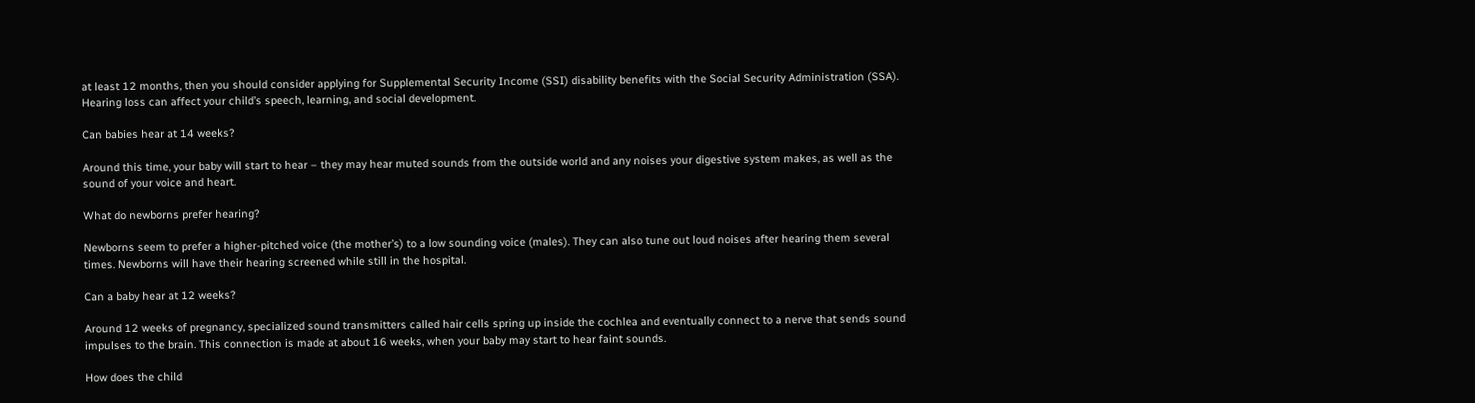at least 12 months, then you should consider applying for Supplemental Security Income (SSI) disability benefits with the Social Security Administration (SSA). Hearing loss can affect your child’s speech, learning, and social development.

Can babies hear at 14 weeks?

Around this time, your baby will start to hear – they may hear muted sounds from the outside world and any noises your digestive system makes, as well as the sound of your voice and heart.

What do newborns prefer hearing?

Newborns seem to prefer a higher-pitched voice (the mother’s) to a low sounding voice (males). They can also tune out loud noises after hearing them several times. Newborns will have their hearing screened while still in the hospital.

Can a baby hear at 12 weeks?

Around 12 weeks of pregnancy, specialized sound transmitters called hair cells spring up inside the cochlea and eventually connect to a nerve that sends sound impulses to the brain. This connection is made at about 16 weeks, when your baby may start to hear faint sounds.

How does the child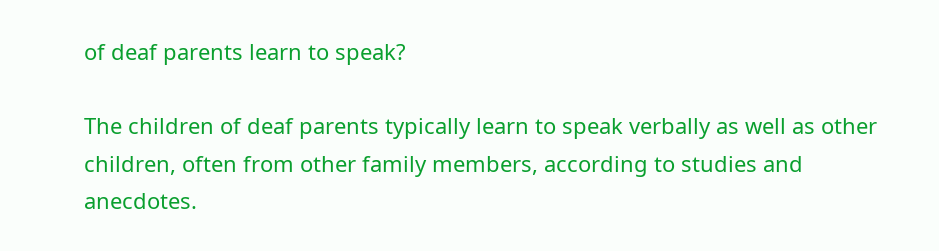of deaf parents learn to speak?

The children of deaf parents typically learn to speak verbally as well as other children, often from other family members, according to studies and anecdotes.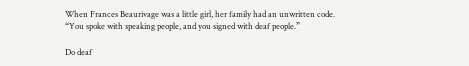When Frances Beaurivage was a little girl, her family had an unwritten code. “You spoke with speaking people, and you signed with deaf people.”

Do deaf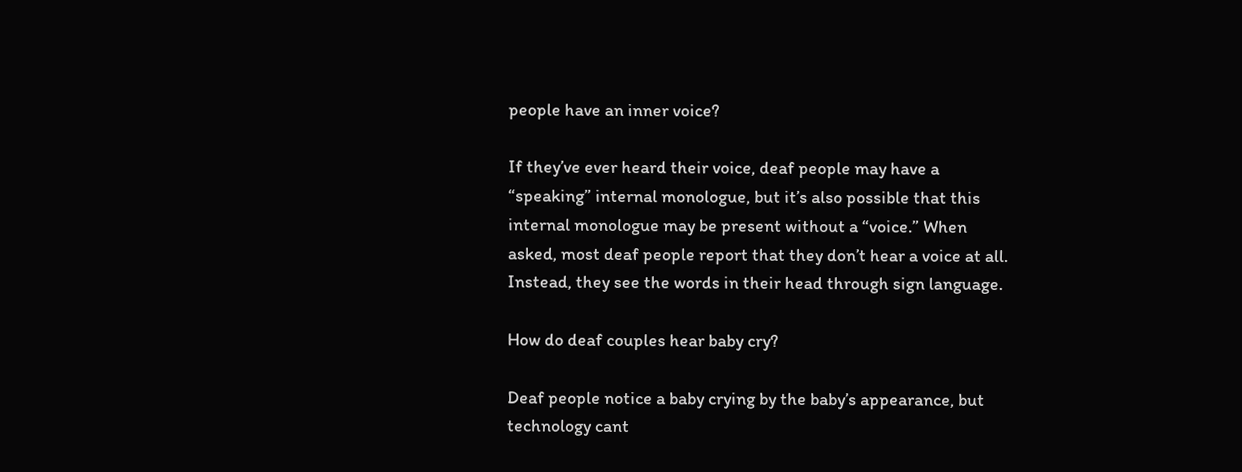people have an inner voice?

If they’ve ever heard their voice, deaf people may have a “speaking” internal monologue, but it’s also possible that this internal monologue may be present without a “voice.” When asked, most deaf people report that they don’t hear a voice at all. Instead, they see the words in their head through sign language.

How do deaf couples hear baby cry?

Deaf people notice a baby crying by the baby’s appearance, but technology cant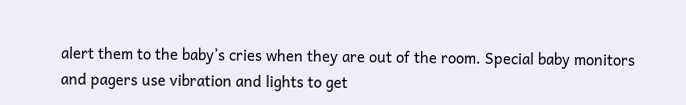alert them to the baby’s cries when they are out of the room. Special baby monitors and pagers use vibration and lights to get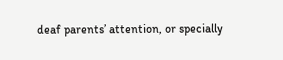deaf parents’ attention, or specially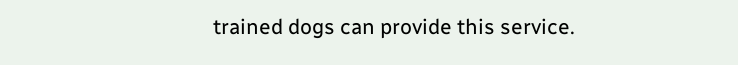trained dogs can provide this service.